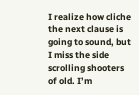I realize how cliche the next clause is going to sound, but I miss the side scrolling shooters of old. I’m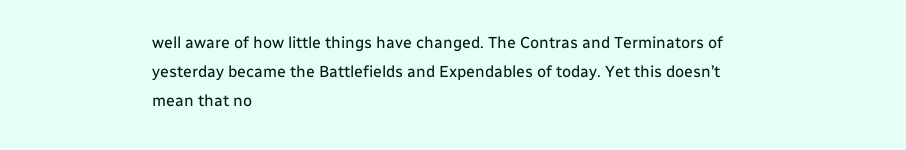well aware of how little things have changed. The Contras and Terminators of yesterday became the Battlefields and Expendables of today. Yet this doesn’t mean that no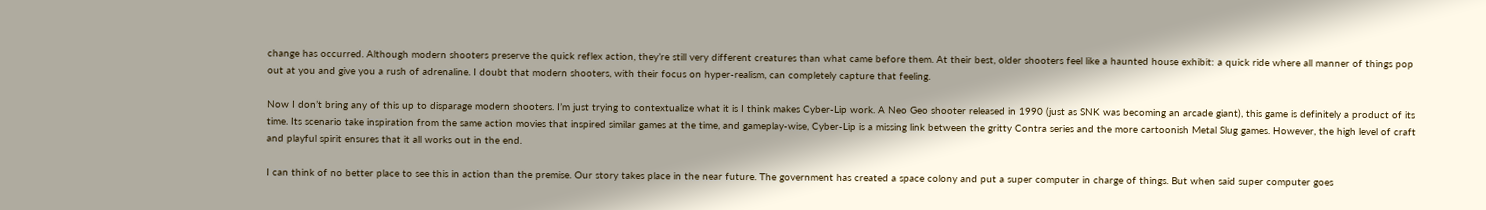change has occurred. Although modern shooters preserve the quick reflex action, they’re still very different creatures than what came before them. At their best, older shooters feel like a haunted house exhibit: a quick ride where all manner of things pop out at you and give you a rush of adrenaline. I doubt that modern shooters, with their focus on hyper-realism, can completely capture that feeling.

Now I don’t bring any of this up to disparage modern shooters. I’m just trying to contextualize what it is I think makes Cyber-Lip work. A Neo Geo shooter released in 1990 (just as SNK was becoming an arcade giant), this game is definitely a product of its time. Its scenario take inspiration from the same action movies that inspired similar games at the time, and gameplay-wise, Cyber-Lip is a missing link between the gritty Contra series and the more cartoonish Metal Slug games. However, the high level of craft and playful spirit ensures that it all works out in the end.

I can think of no better place to see this in action than the premise. Our story takes place in the near future. The government has created a space colony and put a super computer in charge of things. But when said super computer goes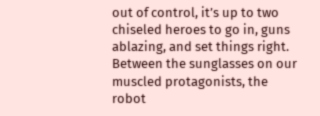out of control, it’s up to two chiseled heroes to go in, guns ablazing, and set things right. Between the sunglasses on our muscled protagonists, the robot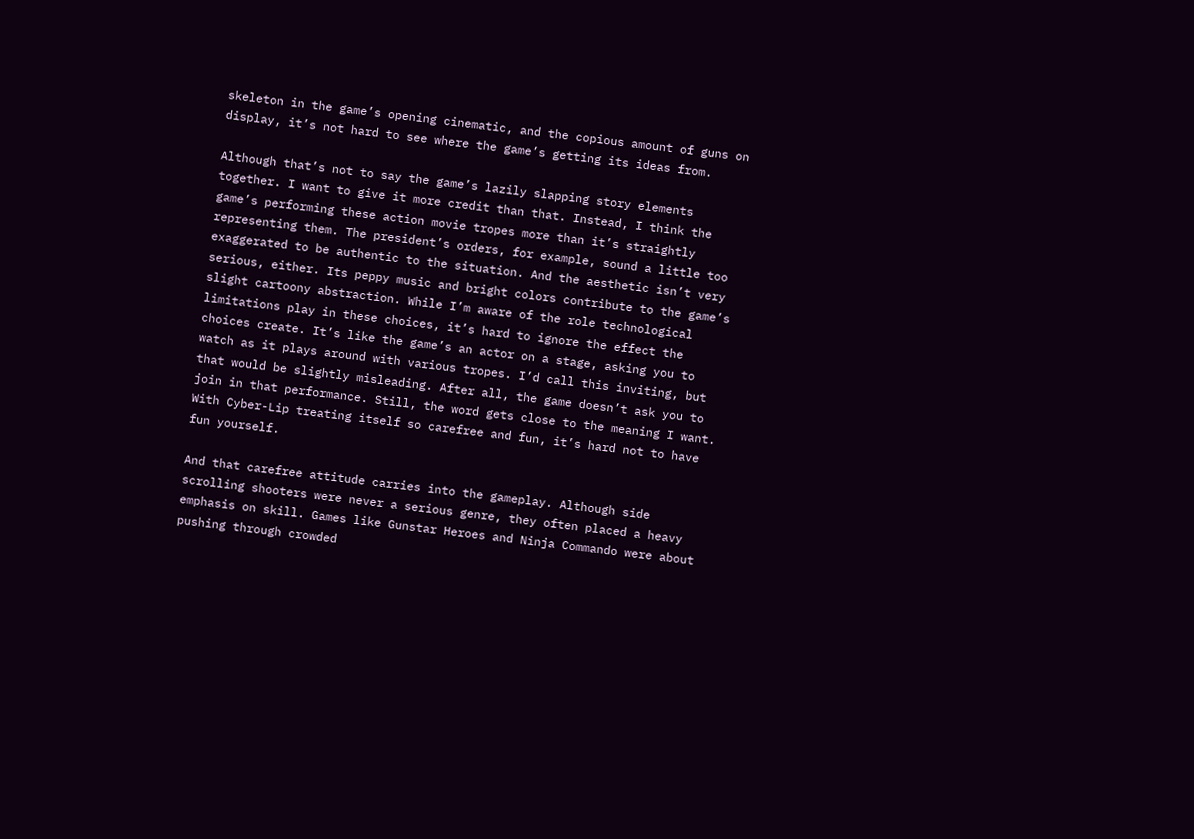skeleton in the game’s opening cinematic, and the copious amount of guns on display, it’s not hard to see where the game’s getting its ideas from.

Although that’s not to say the game’s lazily slapping story elements together. I want to give it more credit than that. Instead, I think the game’s performing these action movie tropes more than it’s straightly representing them. The president’s orders, for example, sound a little too exaggerated to be authentic to the situation. And the aesthetic isn’t very serious, either. Its peppy music and bright colors contribute to the game’s slight cartoony abstraction. While I’m aware of the role technological limitations play in these choices, it’s hard to ignore the effect the choices create. It’s like the game’s an actor on a stage, asking you to watch as it plays around with various tropes. I’d call this inviting, but that would be slightly misleading. After all, the game doesn’t ask you to join in that performance. Still, the word gets close to the meaning I want. With Cyber-Lip treating itself so carefree and fun, it’s hard not to have fun yourself.

And that carefree attitude carries into the gameplay. Although side scrolling shooters were never a serious genre, they often placed a heavy emphasis on skill. Games like Gunstar Heroes and Ninja Commando were about pushing through crowded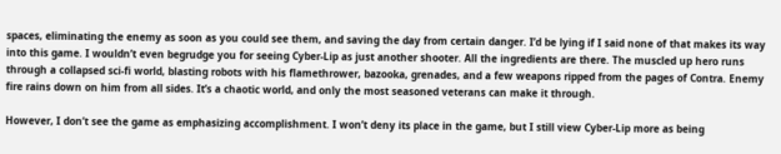spaces, eliminating the enemy as soon as you could see them, and saving the day from certain danger. I’d be lying if I said none of that makes its way into this game. I wouldn’t even begrudge you for seeing Cyber-Lip as just another shooter. All the ingredients are there. The muscled up hero runs through a collapsed sci-fi world, blasting robots with his flamethrower, bazooka, grenades, and a few weapons ripped from the pages of Contra. Enemy fire rains down on him from all sides. It’s a chaotic world, and only the most seasoned veterans can make it through.

However, I don’t see the game as emphasizing accomplishment. I won’t deny its place in the game, but I still view Cyber-Lip more as being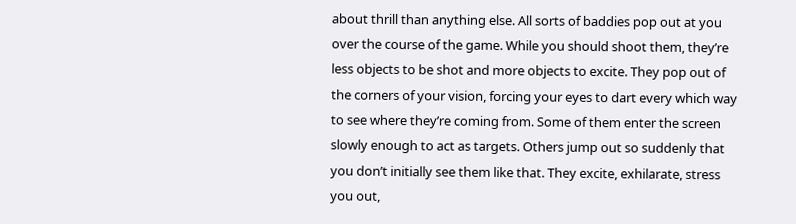about thrill than anything else. All sorts of baddies pop out at you over the course of the game. While you should shoot them, they’re less objects to be shot and more objects to excite. They pop out of the corners of your vision, forcing your eyes to dart every which way to see where they’re coming from. Some of them enter the screen slowly enough to act as targets. Others jump out so suddenly that you don’t initially see them like that. They excite, exhilarate, stress you out,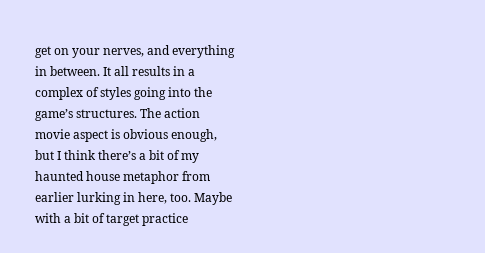get on your nerves, and everything in between. It all results in a complex of styles going into the game’s structures. The action movie aspect is obvious enough, but I think there’s a bit of my haunted house metaphor from earlier lurking in here, too. Maybe with a bit of target practice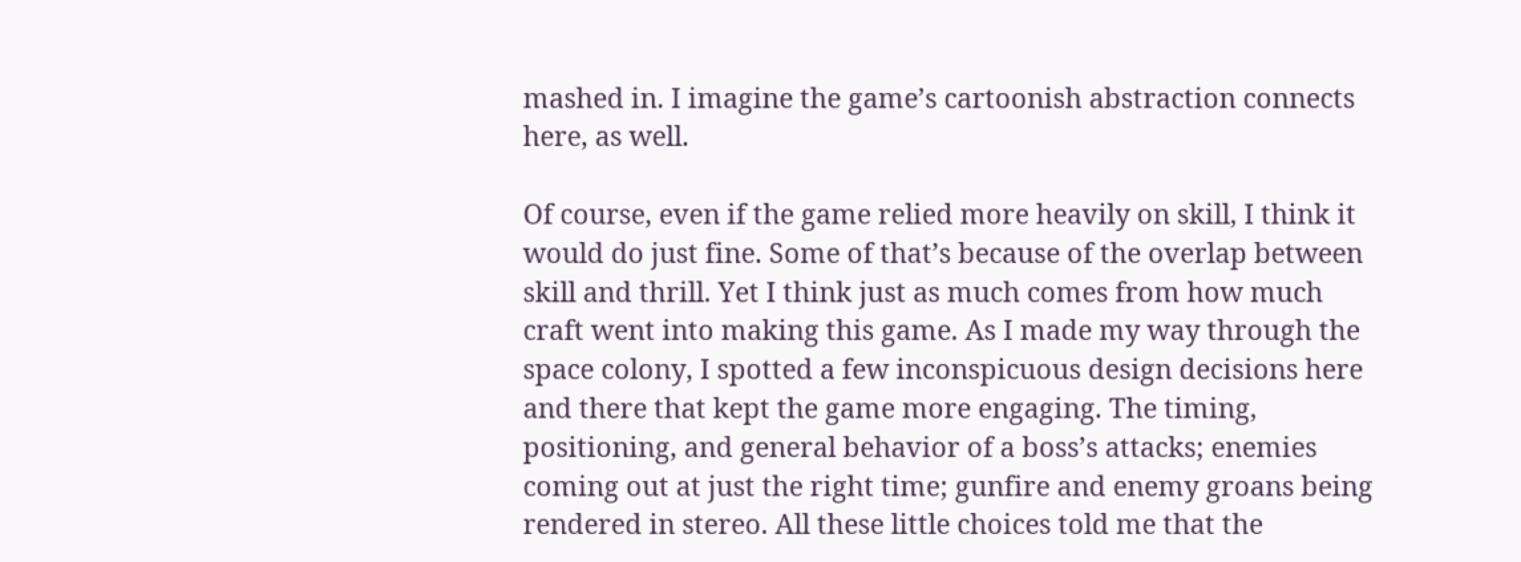mashed in. I imagine the game’s cartoonish abstraction connects here, as well.

Of course, even if the game relied more heavily on skill, I think it would do just fine. Some of that’s because of the overlap between skill and thrill. Yet I think just as much comes from how much craft went into making this game. As I made my way through the space colony, I spotted a few inconspicuous design decisions here and there that kept the game more engaging. The timing, positioning, and general behavior of a boss’s attacks; enemies coming out at just the right time; gunfire and enemy groans being rendered in stereo. All these little choices told me that the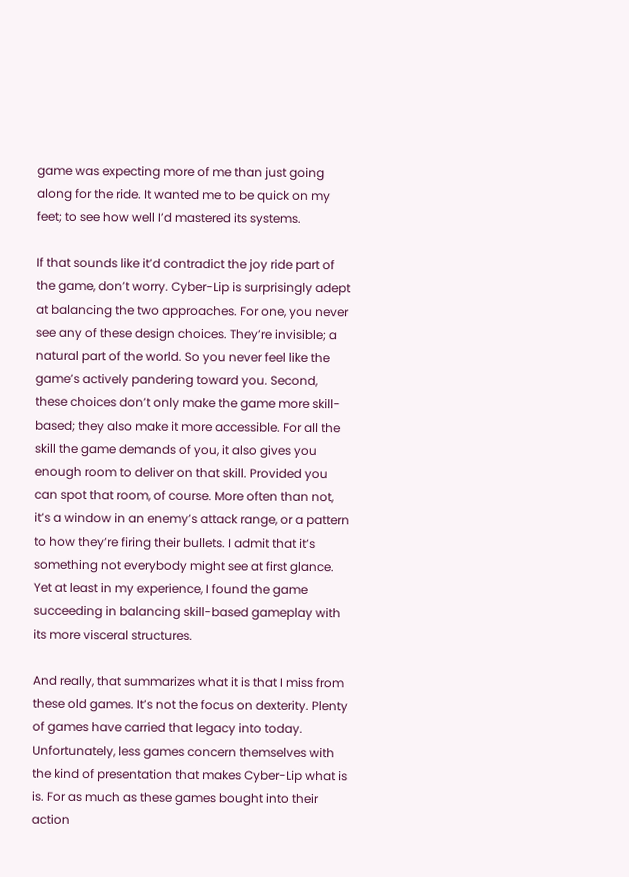game was expecting more of me than just going along for the ride. It wanted me to be quick on my feet; to see how well I’d mastered its systems.

If that sounds like it’d contradict the joy ride part of the game, don’t worry. Cyber-Lip is surprisingly adept at balancing the two approaches. For one, you never see any of these design choices. They’re invisible; a natural part of the world. So you never feel like the game’s actively pandering toward you. Second, these choices don’t only make the game more skill-based; they also make it more accessible. For all the skill the game demands of you, it also gives you enough room to deliver on that skill. Provided you can spot that room, of course. More often than not, it’s a window in an enemy’s attack range, or a pattern to how they’re firing their bullets. I admit that it’s something not everybody might see at first glance. Yet at least in my experience, I found the game succeeding in balancing skill-based gameplay with its more visceral structures.

And really, that summarizes what it is that I miss from these old games. It’s not the focus on dexterity. Plenty of games have carried that legacy into today. Unfortunately, less games concern themselves with the kind of presentation that makes Cyber-Lip what is is. For as much as these games bought into their action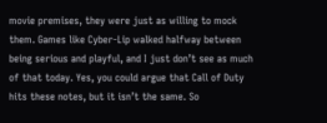movie premises, they were just as willing to mock them. Games like Cyber-Lip walked halfway between being serious and playful, and I just don’t see as much of that today. Yes, you could argue that Call of Duty hits these notes, but it isn’t the same. So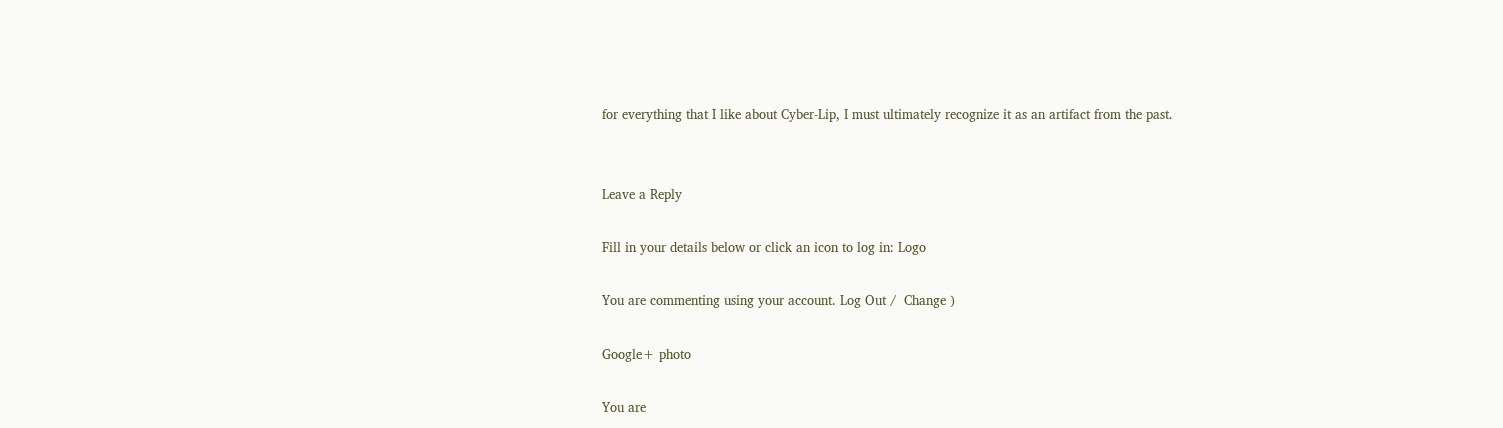for everything that I like about Cyber-Lip, I must ultimately recognize it as an artifact from the past.


Leave a Reply

Fill in your details below or click an icon to log in: Logo

You are commenting using your account. Log Out /  Change )

Google+ photo

You are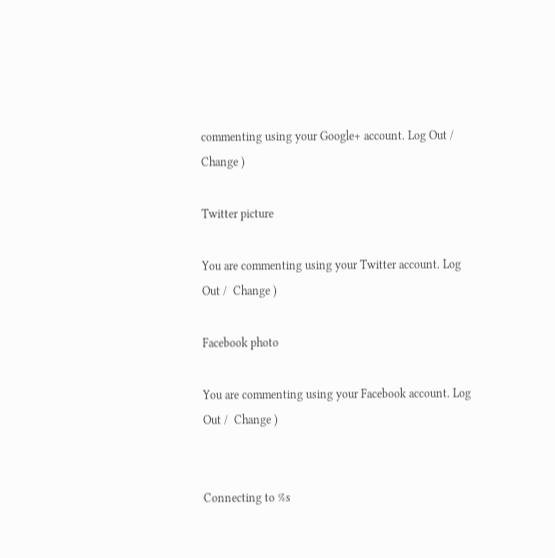commenting using your Google+ account. Log Out /  Change )

Twitter picture

You are commenting using your Twitter account. Log Out /  Change )

Facebook photo

You are commenting using your Facebook account. Log Out /  Change )


Connecting to %s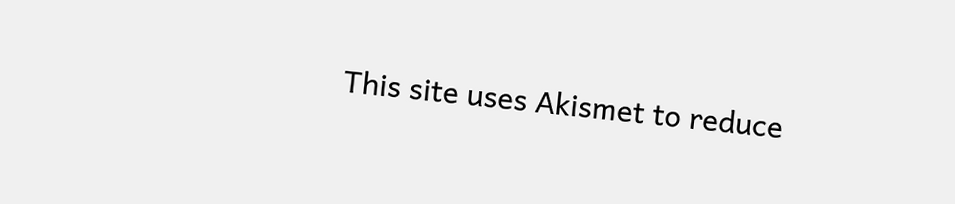This site uses Akismet to reduce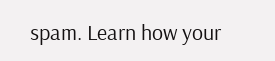spam. Learn how your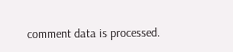comment data is processed.